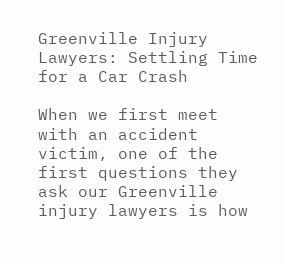Greenville Injury Lawyers: Settling Time for a Car Crash

When we first meet with an accident victim, one of the first questions they ask our Greenville injury lawyers is how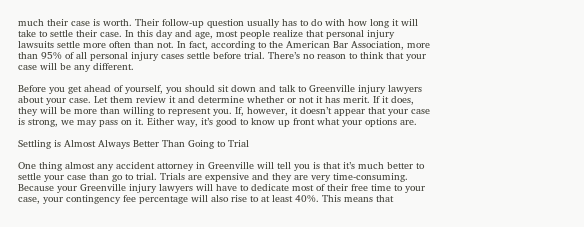much their case is worth. Their follow-up question usually has to do with how long it will take to settle their case. In this day and age, most people realize that personal injury lawsuits settle more often than not. In fact, according to the American Bar Association, more than 95% of all personal injury cases settle before trial. There’s no reason to think that your case will be any different.

Before you get ahead of yourself, you should sit down and talk to Greenville injury lawyers about your case. Let them review it and determine whether or not it has merit. If it does, they will be more than willing to represent you. If, however, it doesn’t appear that your case is strong, we may pass on it. Either way, it’s good to know up front what your options are.

Settling is Almost Always Better Than Going to Trial

One thing almost any accident attorney in Greenville will tell you is that it’s much better to settle your case than go to trial. Trials are expensive and they are very time-consuming. Because your Greenville injury lawyers will have to dedicate most of their free time to your case, your contingency fee percentage will also rise to at least 40%. This means that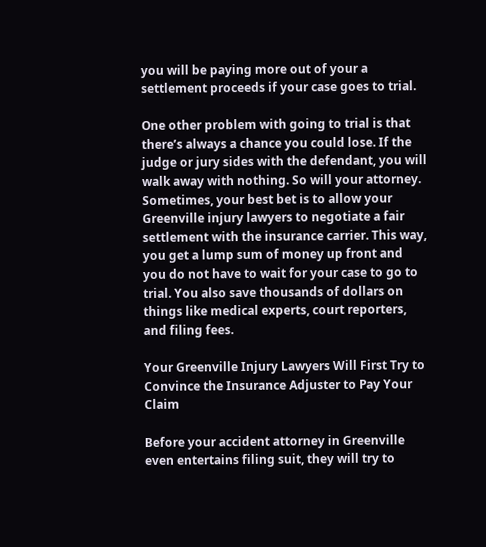you will be paying more out of your a settlement proceeds if your case goes to trial.

One other problem with going to trial is that there’s always a chance you could lose. If the judge or jury sides with the defendant, you will walk away with nothing. So will your attorney. Sometimes, your best bet is to allow your Greenville injury lawyers to negotiate a fair settlement with the insurance carrier. This way, you get a lump sum of money up front and you do not have to wait for your case to go to trial. You also save thousands of dollars on things like medical experts, court reporters, and filing fees.

Your Greenville Injury Lawyers Will First Try to Convince the Insurance Adjuster to Pay Your Claim

Before your accident attorney in Greenville even entertains filing suit, they will try to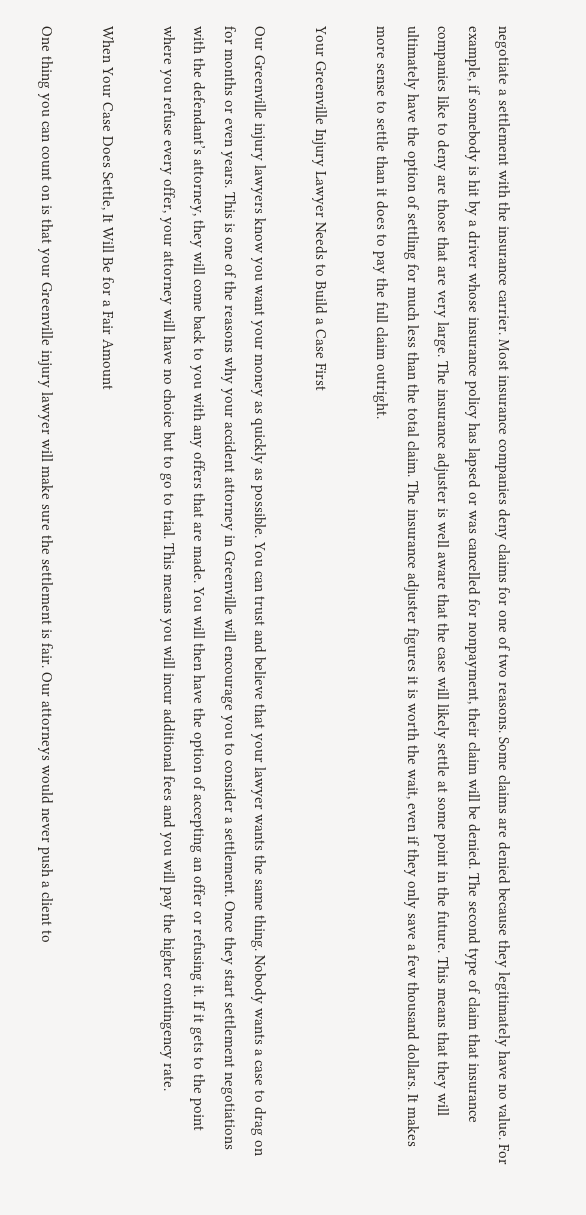negotiate a settlement with the insurance carrier. Most insurance companies deny claims for one of two reasons. Some claims are denied because they legitimately have no value. For example, if somebody is hit by a driver whose insurance policy has lapsed or was cancelled for nonpayment, their claim will be denied. The second type of claim that insurance companies like to deny are those that are very large. The insurance adjuster is well aware that the case will likely settle at some point in the future. This means that they will ultimately have the option of settling for much less than the total claim. The insurance adjuster figures it is worth the wait, even if they only save a few thousand dollars. It makes more sense to settle than it does to pay the full claim outright.

Your Greenville Injury Lawyer Needs to Build a Case First

Our Greenville injury lawyers know you want your money as quickly as possible. You can trust and believe that your lawyer wants the same thing. Nobody wants a case to drag on for months or even years. This is one of the reasons why your accident attorney in Greenville will encourage you to consider a settlement. Once they start settlement negotiations with the defendant’s attorney, they will come back to you with any offers that are made. You will then have the option of accepting an offer or refusing it. If it gets to the point where you refuse every offer, your attorney will have no choice but to go to trial. This means you will incur additional fees and you will pay the higher contingency rate.

When Your Case Does Settle, It Will Be for a Fair Amount

One thing you can count on is that your Greenville injury lawyer will make sure the settlement is fair. Our attorneys would never push a client to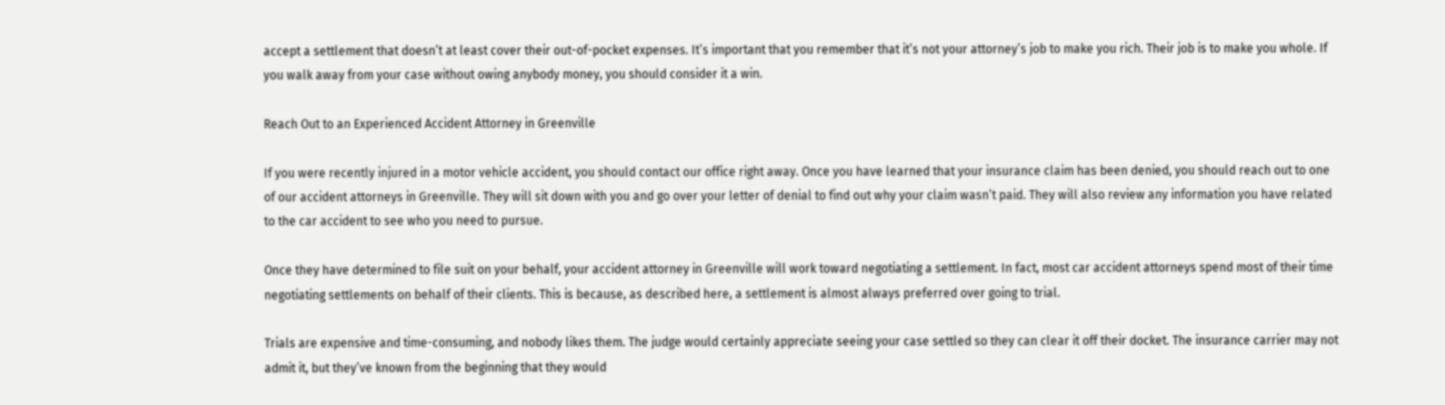accept a settlement that doesn’t at least cover their out-of-pocket expenses. It’s important that you remember that it’s not your attorney’s job to make you rich. Their job is to make you whole. If you walk away from your case without owing anybody money, you should consider it a win.

Reach Out to an Experienced Accident Attorney in Greenville

If you were recently injured in a motor vehicle accident, you should contact our office right away. Once you have learned that your insurance claim has been denied, you should reach out to one of our accident attorneys in Greenville. They will sit down with you and go over your letter of denial to find out why your claim wasn’t paid. They will also review any information you have related to the car accident to see who you need to pursue.

Once they have determined to file suit on your behalf, your accident attorney in Greenville will work toward negotiating a settlement. In fact, most car accident attorneys spend most of their time negotiating settlements on behalf of their clients. This is because, as described here, a settlement is almost always preferred over going to trial.

Trials are expensive and time-consuming, and nobody likes them. The judge would certainly appreciate seeing your case settled so they can clear it off their docket. The insurance carrier may not admit it, but they’ve known from the beginning that they would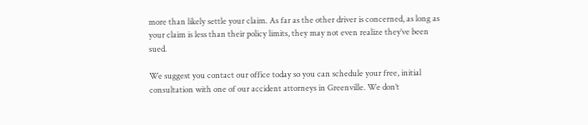more than likely settle your claim. As far as the other driver is concerned, as long as your claim is less than their policy limits, they may not even realize they’ve been sued.

We suggest you contact our office today so you can schedule your free, initial consultation with one of our accident attorneys in Greenville. We don’t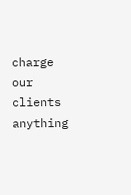charge our clients anything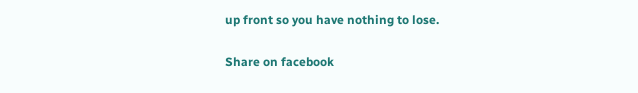up front so you have nothing to lose.

Share on facebook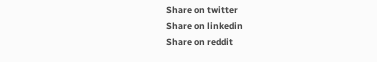Share on twitter
Share on linkedin
Share on reddit